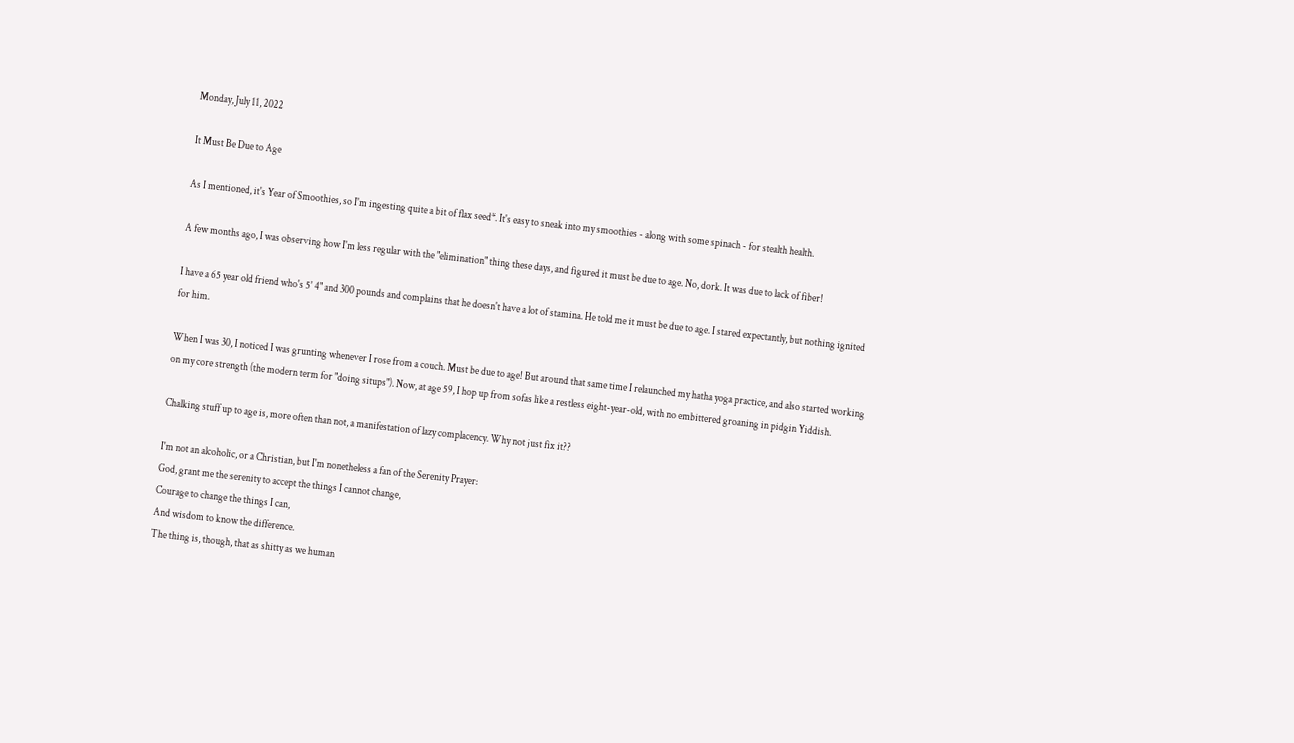Monday, July 11, 2022

It Must Be Due to Age

As I mentioned, it's Year of Smoothies, so I'm ingesting quite a bit of flax seed*. It's easy to sneak into my smoothies - along with some spinach - for stealth health.

A few months ago, I was observing how I'm less regular with the "elimination" thing these days, and figured it must be due to age. No, dork. It was due to lack of fiber!

I have a 65 year old friend who's 5' 4" and 300 pounds and complains that he doesn't have a lot of stamina. He told me it must be due to age. I stared expectantly, but nothing ignited for him.

When I was 30, I noticed I was grunting whenever I rose from a couch. Must be due to age! But around that same time I relaunched my hatha yoga practice, and also started working on my core strength (the modern term for "doing situps"). Now, at age 59, I hop up from sofas like a restless eight-year-old, with no embittered groaning in pidgin Yiddish.

Chalking stuff up to age is, more often than not, a manifestation of lazy complacency. Why not just fix it??

I'm not an alcoholic, or a Christian, but I'm nonetheless a fan of the Serenity Prayer:
God, grant me the serenity to accept the things I cannot change,
Courage to change the things I can,
And wisdom to know the difference.
The thing is, though, that as shitty as we human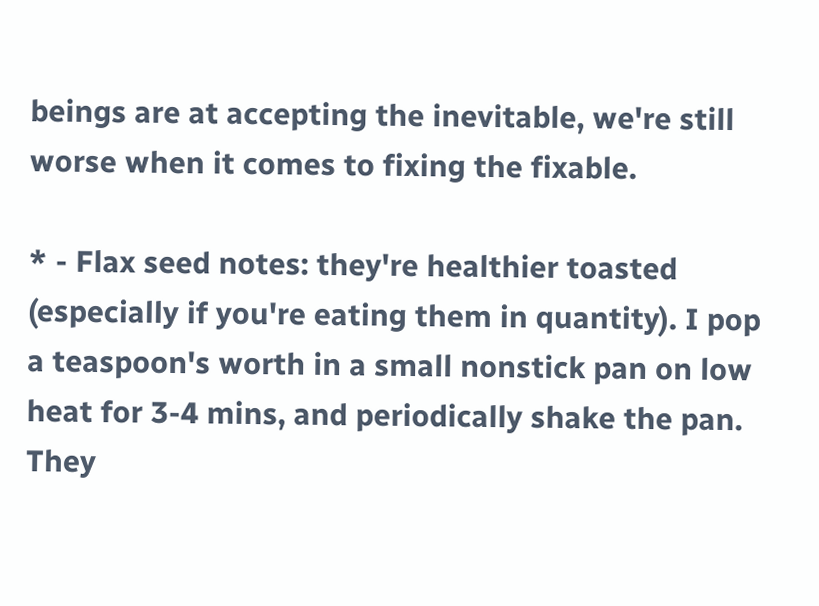beings are at accepting the inevitable, we're still worse when it comes to fixing the fixable.

* - Flax seed notes: they're healthier toasted (especially if you're eating them in quantity). I pop a teaspoon's worth in a small nonstick pan on low heat for 3-4 mins, and periodically shake the pan. They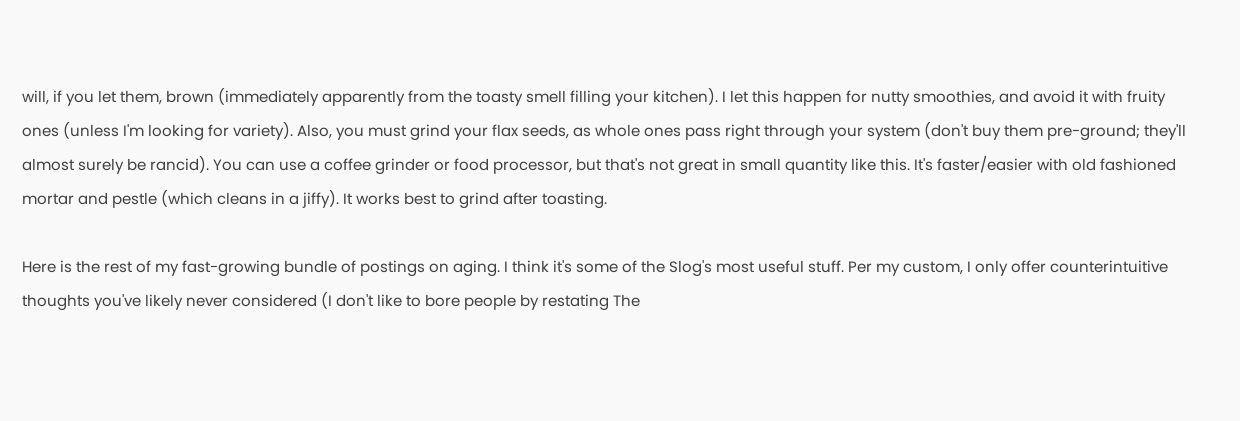will, if you let them, brown (immediately apparently from the toasty smell filling your kitchen). I let this happen for nutty smoothies, and avoid it with fruity ones (unless I'm looking for variety). Also, you must grind your flax seeds, as whole ones pass right through your system (don't buy them pre-ground; they'll almost surely be rancid). You can use a coffee grinder or food processor, but that's not great in small quantity like this. It's faster/easier with old fashioned mortar and pestle (which cleans in a jiffy). It works best to grind after toasting.

Here is the rest of my fast-growing bundle of postings on aging. I think it's some of the Slog's most useful stuff. Per my custom, I only offer counterintuitive thoughts you've likely never considered (I don't like to bore people by restating The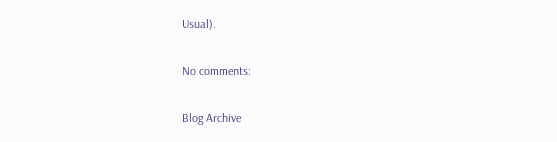Usual).

No comments:

Blog Archive